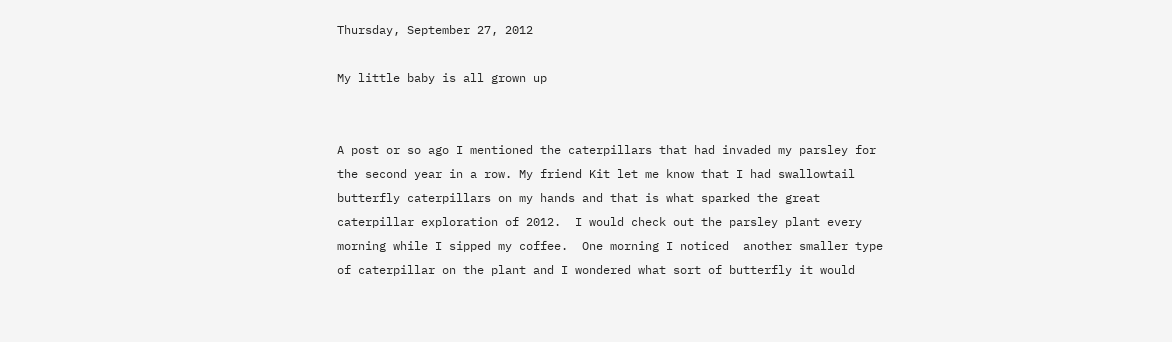Thursday, September 27, 2012

My little baby is all grown up


A post or so ago I mentioned the caterpillars that had invaded my parsley for the second year in a row. My friend Kit let me know that I had swallowtail butterfly caterpillars on my hands and that is what sparked the great caterpillar exploration of 2012.  I would check out the parsley plant every morning while I sipped my coffee.  One morning I noticed  another smaller type of caterpillar on the plant and I wondered what sort of butterfly it would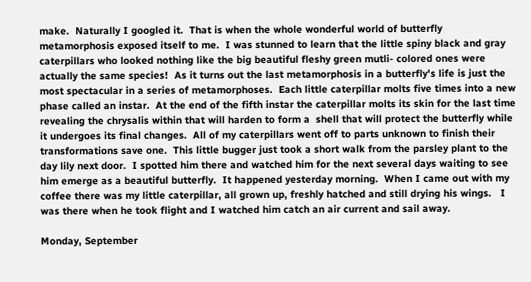make.  Naturally I googled it.  That is when the whole wonderful world of butterfly metamorphosis exposed itself to me.  I was stunned to learn that the little spiny black and gray caterpillars who looked nothing like the big beautiful fleshy green mutli- colored ones were actually the same species!  As it turns out the last metamorphosis in a butterfly's life is just the most spectacular in a series of metamorphoses.  Each little caterpillar molts five times into a new phase called an instar.  At the end of the fifth instar the caterpillar molts its skin for the last time revealing the chrysalis within that will harden to form a  shell that will protect the butterfly while it undergoes its final changes.  All of my caterpillars went off to parts unknown to finish their transformations save one.  This little bugger just took a short walk from the parsley plant to the day lily next door.  I spotted him there and watched him for the next several days waiting to see him emerge as a beautiful butterfly.  It happened yesterday morning.  When I came out with my coffee there was my little caterpillar, all grown up, freshly hatched and still drying his wings.   I was there when he took flight and I watched him catch an air current and sail away.

Monday, September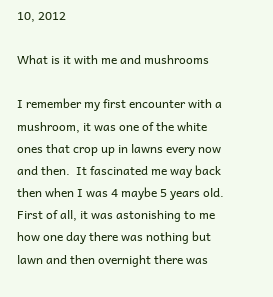10, 2012

What is it with me and mushrooms

I remember my first encounter with a mushroom, it was one of the white ones that crop up in lawns every now and then.  It fascinated me way back then when I was 4 maybe 5 years old.  First of all, it was astonishing to me how one day there was nothing but lawn and then overnight there was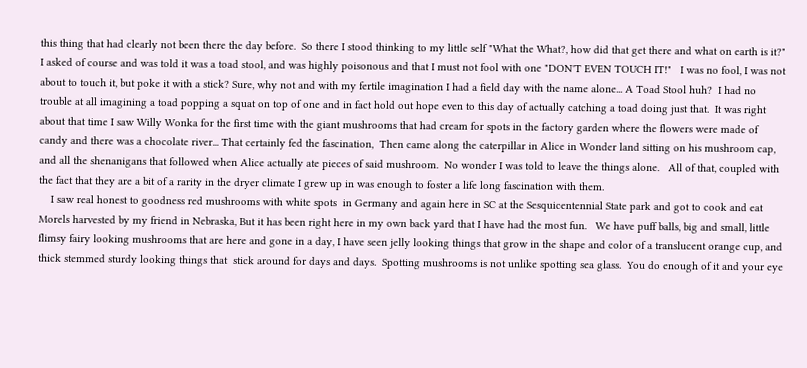this thing that had clearly not been there the day before.  So there I stood thinking to my little self "What the What?, how did that get there and what on earth is it?"  I asked of course and was told it was a toad stool, and was highly poisonous and that I must not fool with one "DON'T EVEN TOUCH IT!"   I was no fool, I was not about to touch it, but poke it with a stick? Sure, why not and with my fertile imagination I had a field day with the name alone... A Toad Stool huh?  I had no trouble at all imagining a toad popping a squat on top of one and in fact hold out hope even to this day of actually catching a toad doing just that.  It was right about that time I saw Willy Wonka for the first time with the giant mushrooms that had cream for spots in the factory garden where the flowers were made of candy and there was a chocolate river... That certainly fed the fascination,  Then came along the caterpillar in Alice in Wonder land sitting on his mushroom cap, and all the shenanigans that followed when Alice actually ate pieces of said mushroom.  No wonder I was told to leave the things alone.   All of that, coupled with the fact that they are a bit of a rarity in the dryer climate I grew up in was enough to foster a life long fascination with them.
    I saw real honest to goodness red mushrooms with white spots  in Germany and again here in SC at the Sesquicentennial State park and got to cook and eat Morels harvested by my friend in Nebraska, But it has been right here in my own back yard that I have had the most fun.   We have puff balls, big and small, little flimsy fairy looking mushrooms that are here and gone in a day, I have seen jelly looking things that grow in the shape and color of a translucent orange cup, and thick stemmed sturdy looking things that  stick around for days and days.  Spotting mushrooms is not unlike spotting sea glass.  You do enough of it and your eye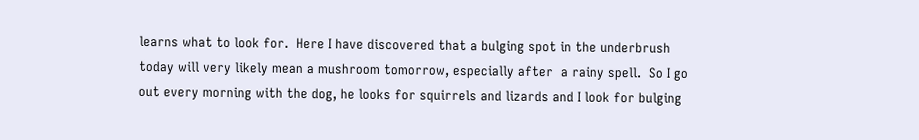learns what to look for.  Here I have discovered that a bulging spot in the underbrush today will very likely mean a mushroom tomorrow, especially after  a rainy spell.  So I go out every morning with the dog, he looks for squirrels and lizards and I look for bulging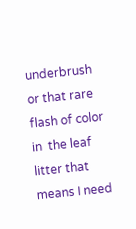underbrush or that rare flash of color in  the leaf litter that means I need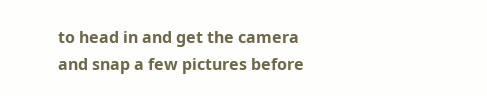to head in and get the camera and snap a few pictures before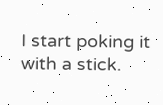I start poking it with a stick.